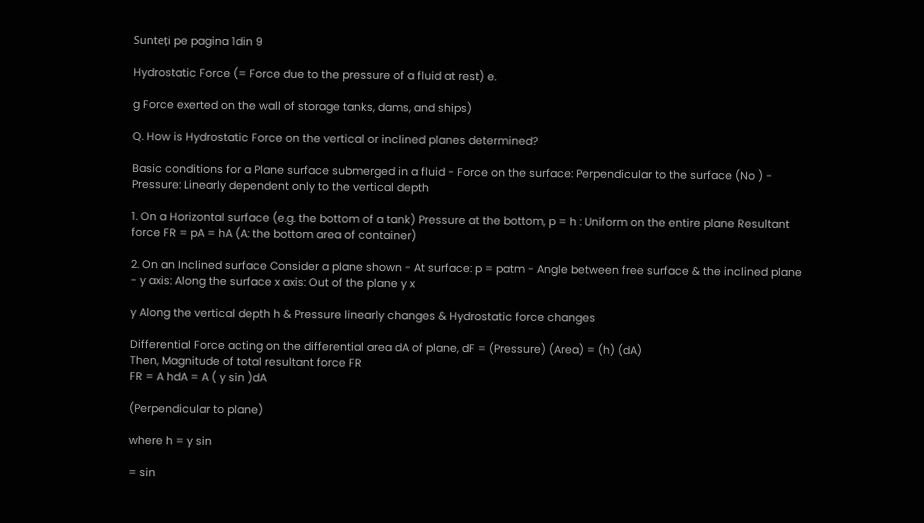Sunteți pe pagina 1din 9

Hydrostatic Force (= Force due to the pressure of a fluid at rest) e.

g Force exerted on the wall of storage tanks, dams, and ships)

Q. How is Hydrostatic Force on the vertical or inclined planes determined?

Basic conditions for a Plane surface submerged in a fluid - Force on the surface: Perpendicular to the surface (No ) - Pressure: Linearly dependent only to the vertical depth

1. On a Horizontal surface (e.g. the bottom of a tank) Pressure at the bottom, p = h : Uniform on the entire plane Resultant force FR = pA = hA (A: the bottom area of container)

2. On an Inclined surface Consider a plane shown - At surface: p = patm - Angle between free surface & the inclined plane - y axis: Along the surface x axis: Out of the plane y x

y Along the vertical depth h & Pressure linearly changes & Hydrostatic force changes

Differential Force acting on the differential area dA of plane, dF = (Pressure) (Area) = (h) (dA)
Then, Magnitude of total resultant force FR
FR = A hdA = A ( y sin )dA

(Perpendicular to plane)

where h = y sin

= sin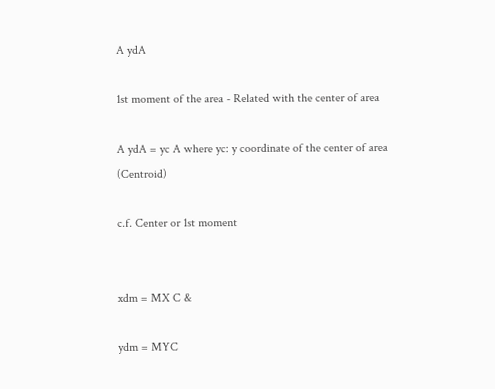A ydA

1st moment of the area - Related with the center of area

A ydA = yc A where yc: y coordinate of the center of area (Centroid)

c.f. Center or 1st moment


xdm = MX C &

ydm = MYC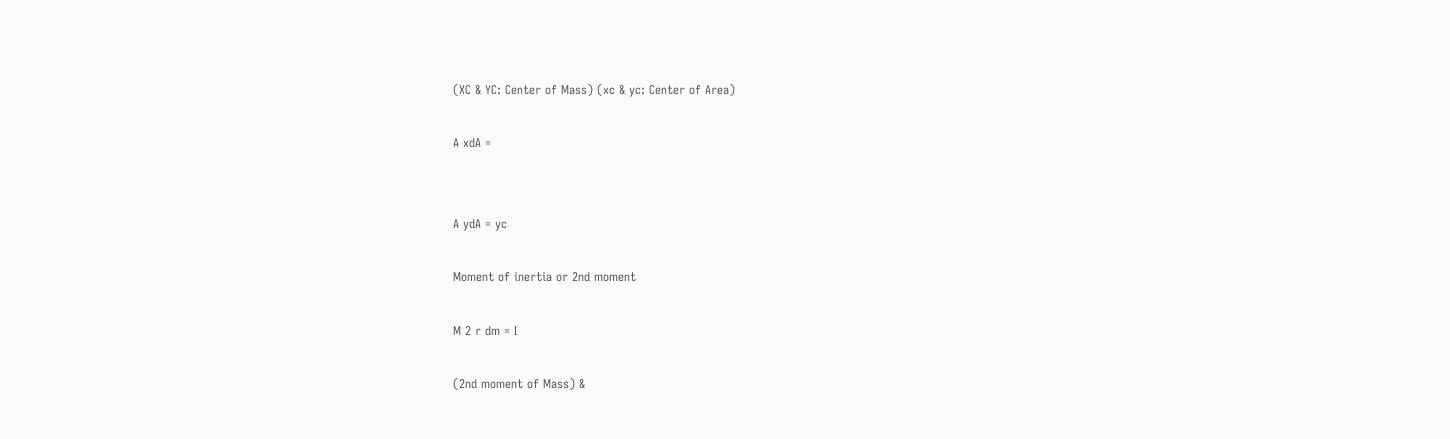(XC & YC: Center of Mass) (xc & yc: Center of Area)

A xdA =


A ydA = yc

Moment of inertia or 2nd moment

M 2 r dm = I

(2nd moment of Mass) &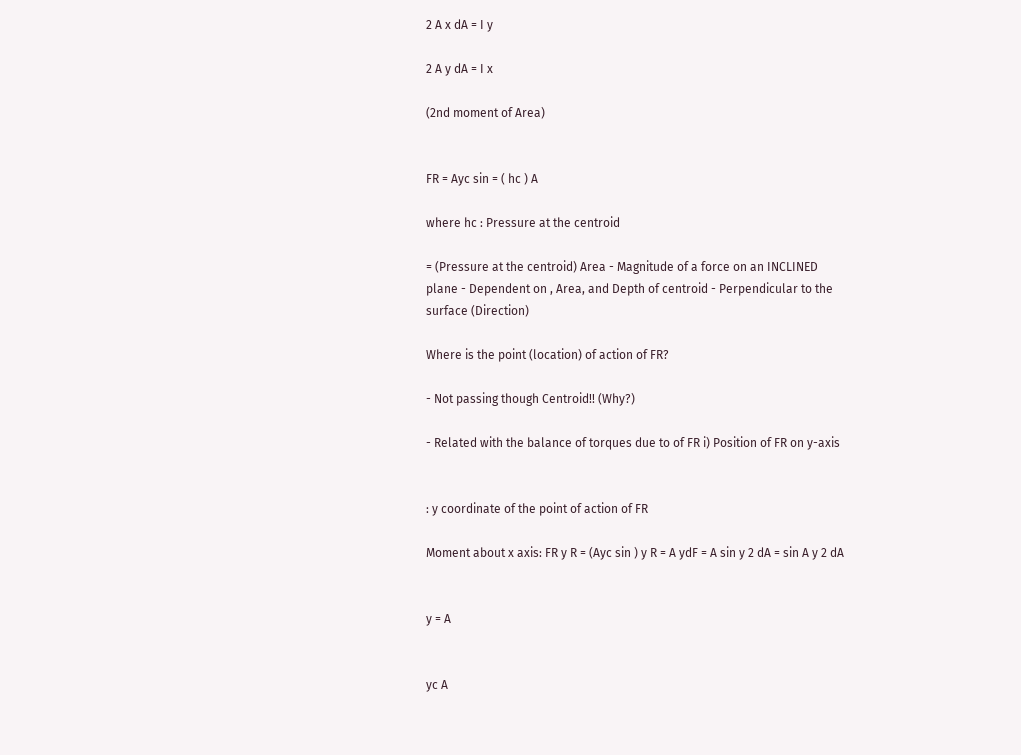2 A x dA = I y

2 A y dA = I x

(2nd moment of Area)


FR = Ayc sin = ( hc ) A

where hc : Pressure at the centroid

= (Pressure at the centroid) Area - Magnitude of a force on an INCLINED plane - Dependent on , Area, and Depth of centroid - Perpendicular to the surface (Direction)

Where is the point (location) of action of FR?

- Not passing though Centroid!! (Why?)

- Related with the balance of torques due to of FR i) Position of FR on y-axis


: y coordinate of the point of action of FR

Moment about x axis: FR y R = (Ayc sin ) y R = A ydF = A sin y 2 dA = sin A y 2 dA


y = A


yc A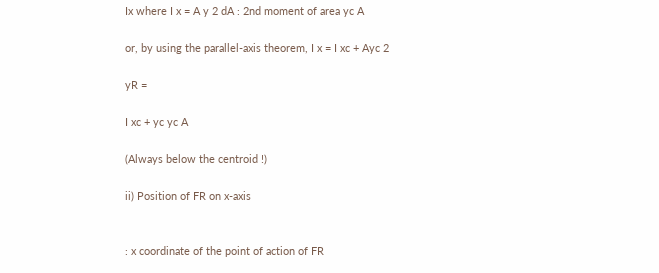Ix where I x = A y 2 dA : 2nd moment of area yc A

or, by using the parallel-axis theorem, I x = I xc + Ayc 2

yR =

I xc + yc yc A

(Always below the centroid !)

ii) Position of FR on x-axis


: x coordinate of the point of action of FR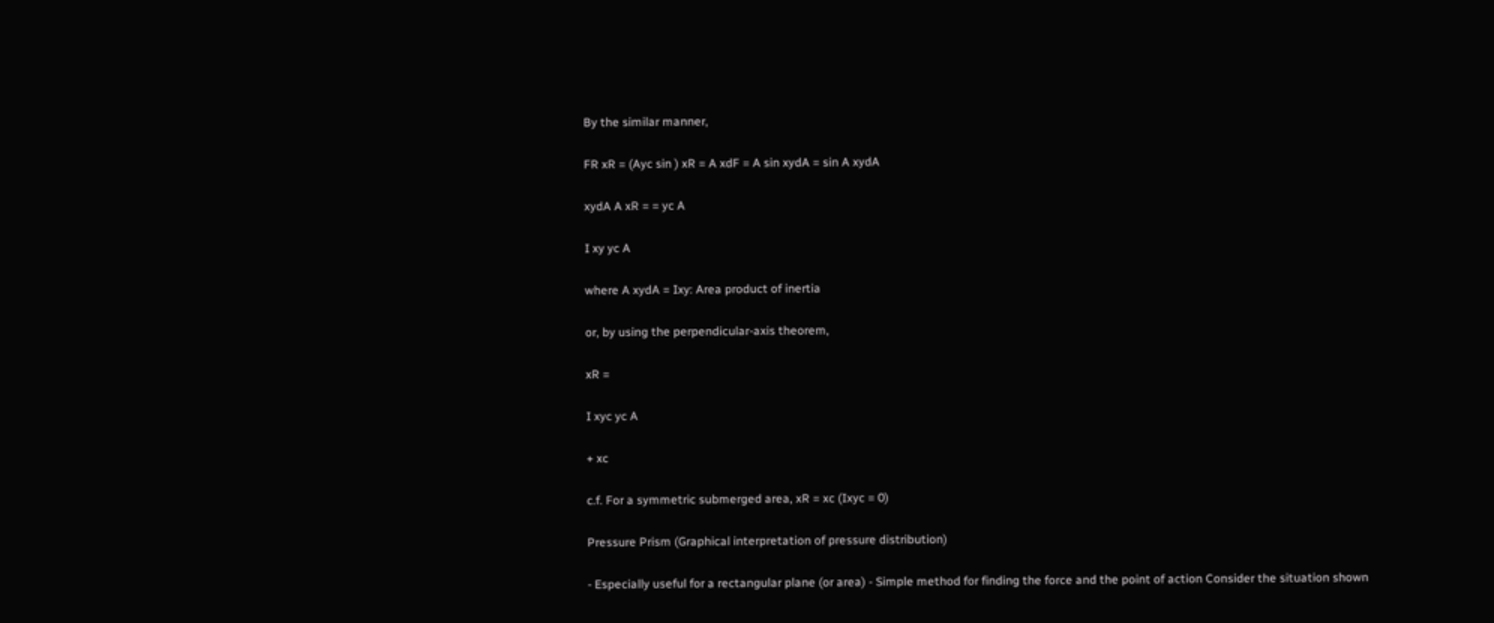By the similar manner,

FR xR = (Ayc sin ) xR = A xdF = A sin xydA = sin A xydA

xydA A xR = = yc A

I xy yc A

where A xydA = Ixy: Area product of inertia

or, by using the perpendicular-axis theorem,

xR =

I xyc yc A

+ xc

c.f. For a symmetric submerged area, xR = xc (Ixyc = 0)

Pressure Prism (Graphical interpretation of pressure distribution)

- Especially useful for a rectangular plane (or area) - Simple method for finding the force and the point of action Consider the situation shown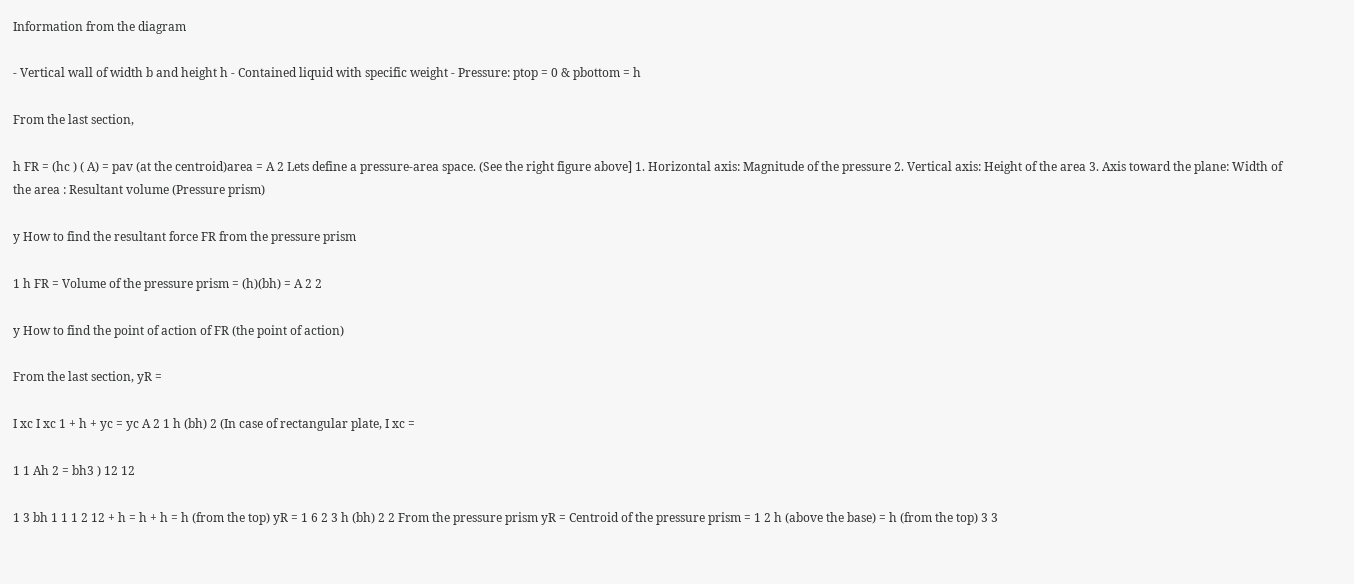Information from the diagram

- Vertical wall of width b and height h - Contained liquid with specific weight - Pressure: ptop = 0 & pbottom = h

From the last section,

h FR = (hc ) ( A) = pav (at the centroid)area = A 2 Lets define a pressure-area space. (See the right figure above] 1. Horizontal axis: Magnitude of the pressure 2. Vertical axis: Height of the area 3. Axis toward the plane: Width of the area : Resultant volume (Pressure prism)

y How to find the resultant force FR from the pressure prism

1 h FR = Volume of the pressure prism = (h)(bh) = A 2 2

y How to find the point of action of FR (the point of action)

From the last section, yR =

I xc I xc 1 + h + yc = yc A 2 1 h (bh) 2 (In case of rectangular plate, I xc =

1 1 Ah 2 = bh3 ) 12 12

1 3 bh 1 1 1 2 12 + h = h + h = h (from the top) yR = 1 6 2 3 h (bh) 2 2 From the pressure prism yR = Centroid of the pressure prism = 1 2 h (above the base) = h (from the top) 3 3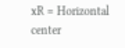xR = Horizontal center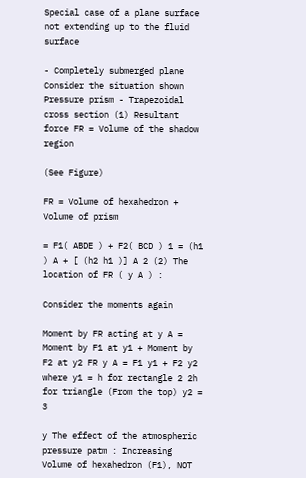Special case of a plane surface not extending up to the fluid surface

- Completely submerged plane Consider the situation shown Pressure prism - Trapezoidal cross section (1) Resultant force FR = Volume of the shadow region

(See Figure)

FR = Volume of hexahedron + Volume of prism

= F1( ABDE ) + F2( BCD ) 1 = (h1 ) A + [ (h2 h1 )] A 2 (2) The location of FR ( y A ) :

Consider the moments again

Moment by FR acting at y A = Moment by F1 at y1 + Moment by F2 at y2 FR y A = F1 y1 + F2 y2 where y1 = h for rectangle 2 2h for triangle (From the top) y2 = 3

y The effect of the atmospheric pressure patm : Increasing Volume of hexahedron (F1), NOT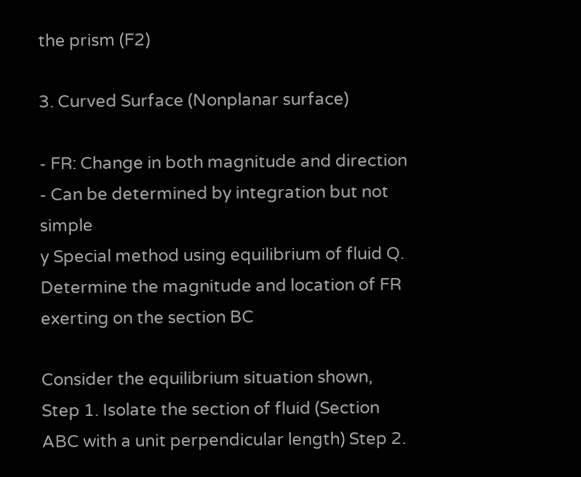the prism (F2)

3. Curved Surface (Nonplanar surface)

- FR: Change in both magnitude and direction - Can be determined by integration but not simple
y Special method using equilibrium of fluid Q. Determine the magnitude and location of FR exerting on the section BC

Consider the equilibrium situation shown, Step 1. Isolate the section of fluid (Section ABC with a unit perpendicular length) Step 2.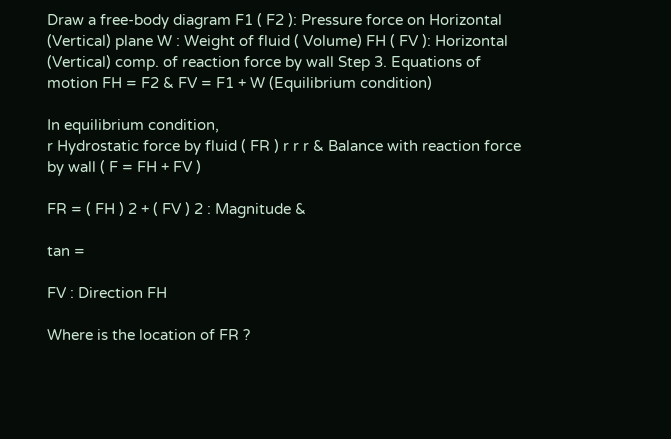Draw a free-body diagram F1 ( F2 ): Pressure force on Horizontal (Vertical) plane W : Weight of fluid ( Volume) FH ( FV ): Horizontal (Vertical) comp. of reaction force by wall Step 3. Equations of motion FH = F2 & FV = F1 + W (Equilibrium condition)

In equilibrium condition,
r Hydrostatic force by fluid ( FR ) r r r & Balance with reaction force by wall ( F = FH + FV )

FR = ( FH ) 2 + ( FV ) 2 : Magnitude &

tan =

FV : Direction FH

Where is the location of FR ?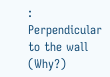: Perpendicular to the wall (Why?)